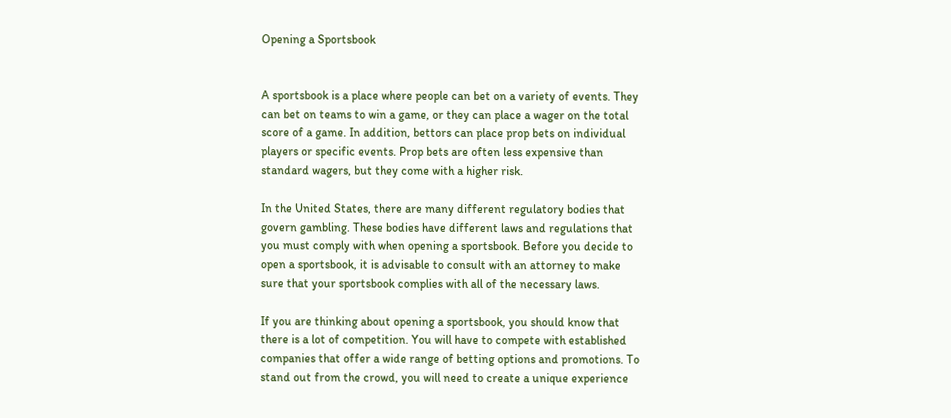Opening a Sportsbook


A sportsbook is a place where people can bet on a variety of events. They can bet on teams to win a game, or they can place a wager on the total score of a game. In addition, bettors can place prop bets on individual players or specific events. Prop bets are often less expensive than standard wagers, but they come with a higher risk.

In the United States, there are many different regulatory bodies that govern gambling. These bodies have different laws and regulations that you must comply with when opening a sportsbook. Before you decide to open a sportsbook, it is advisable to consult with an attorney to make sure that your sportsbook complies with all of the necessary laws.

If you are thinking about opening a sportsbook, you should know that there is a lot of competition. You will have to compete with established companies that offer a wide range of betting options and promotions. To stand out from the crowd, you will need to create a unique experience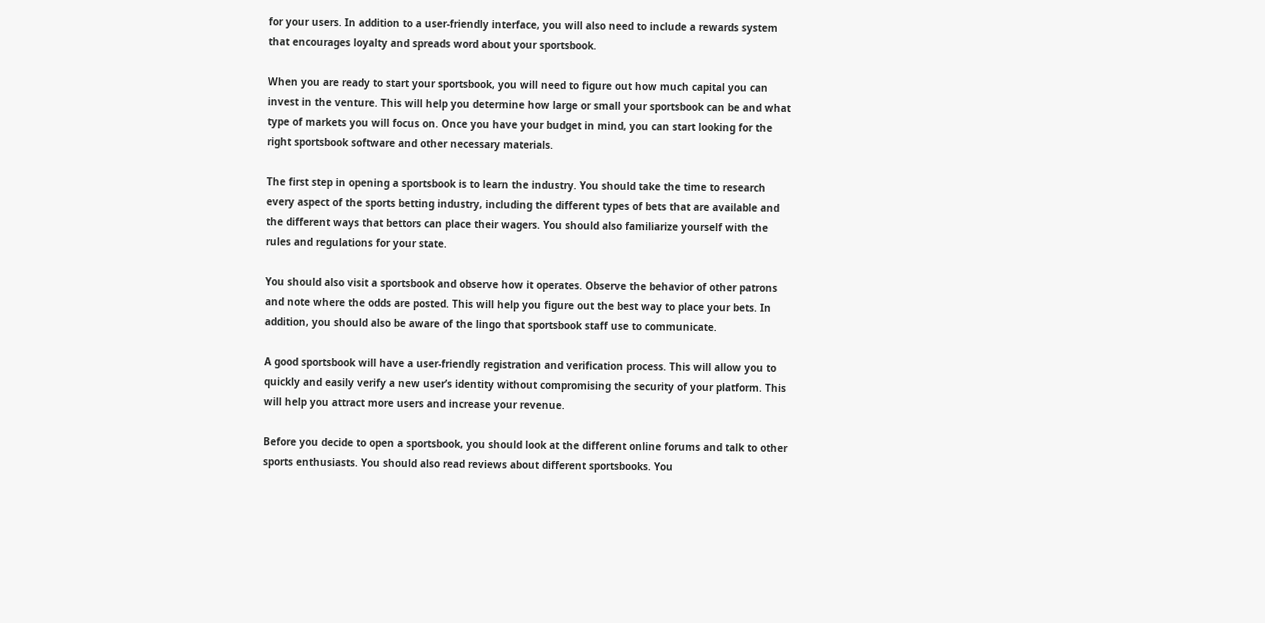for your users. In addition to a user-friendly interface, you will also need to include a rewards system that encourages loyalty and spreads word about your sportsbook.

When you are ready to start your sportsbook, you will need to figure out how much capital you can invest in the venture. This will help you determine how large or small your sportsbook can be and what type of markets you will focus on. Once you have your budget in mind, you can start looking for the right sportsbook software and other necessary materials.

The first step in opening a sportsbook is to learn the industry. You should take the time to research every aspect of the sports betting industry, including the different types of bets that are available and the different ways that bettors can place their wagers. You should also familiarize yourself with the rules and regulations for your state.

You should also visit a sportsbook and observe how it operates. Observe the behavior of other patrons and note where the odds are posted. This will help you figure out the best way to place your bets. In addition, you should also be aware of the lingo that sportsbook staff use to communicate.

A good sportsbook will have a user-friendly registration and verification process. This will allow you to quickly and easily verify a new user’s identity without compromising the security of your platform. This will help you attract more users and increase your revenue.

Before you decide to open a sportsbook, you should look at the different online forums and talk to other sports enthusiasts. You should also read reviews about different sportsbooks. You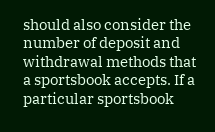should also consider the number of deposit and withdrawal methods that a sportsbook accepts. If a particular sportsbook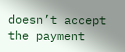doesn’t accept the payment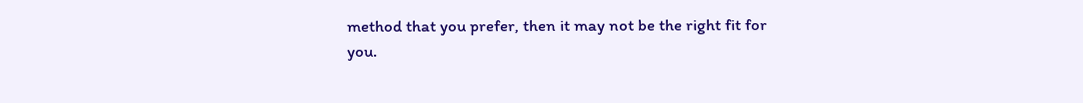method that you prefer, then it may not be the right fit for you.